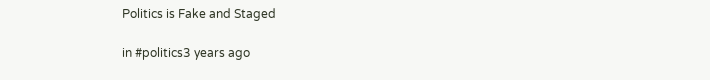Politics is Fake and Staged

in #politics3 years ago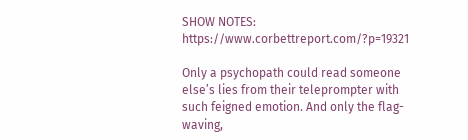SHOW NOTES: https://www.corbettreport.com/?p=19321

Only a psychopath could read someone else’s lies from their teleprompter with such feigned emotion. And only the flag-waving,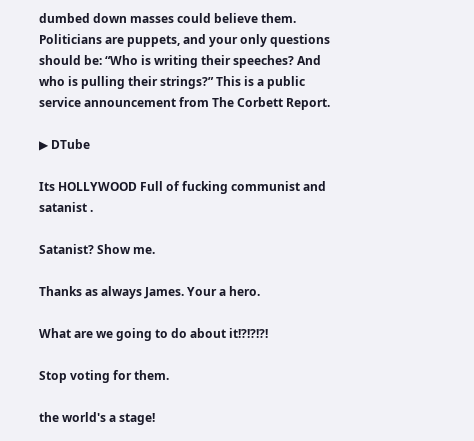dumbed down masses could believe them. Politicians are puppets, and your only questions should be: “Who is writing their speeches? And who is pulling their strings?” This is a public service announcement from The Corbett Report.

▶ DTube

Its HOLLYWOOD Full of fucking communist and satanist .

Satanist? Show me.

Thanks as always James. Your a hero.

What are we going to do about it!?!?!?!

Stop voting for them.

the world's a stage!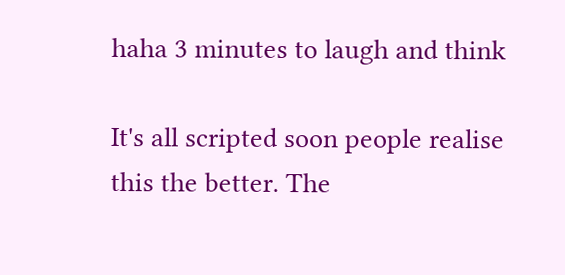haha 3 minutes to laugh and think

It's all scripted soon people realise this the better. The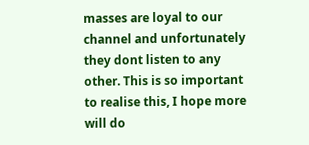masses are loyal to our channel and unfortunately they dont listen to any other. This is so important to realise this, I hope more will do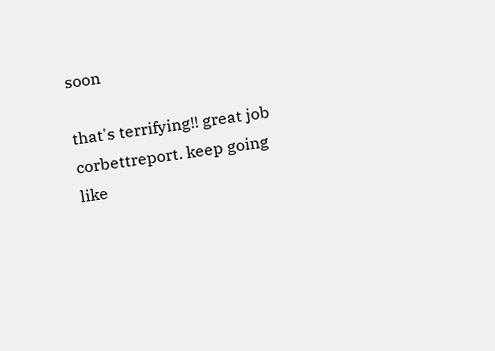soon

that's terrifying!! great job corbettreport. keep going like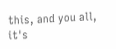this, and you all, it's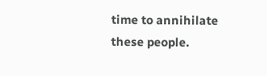time to annihilate these people.